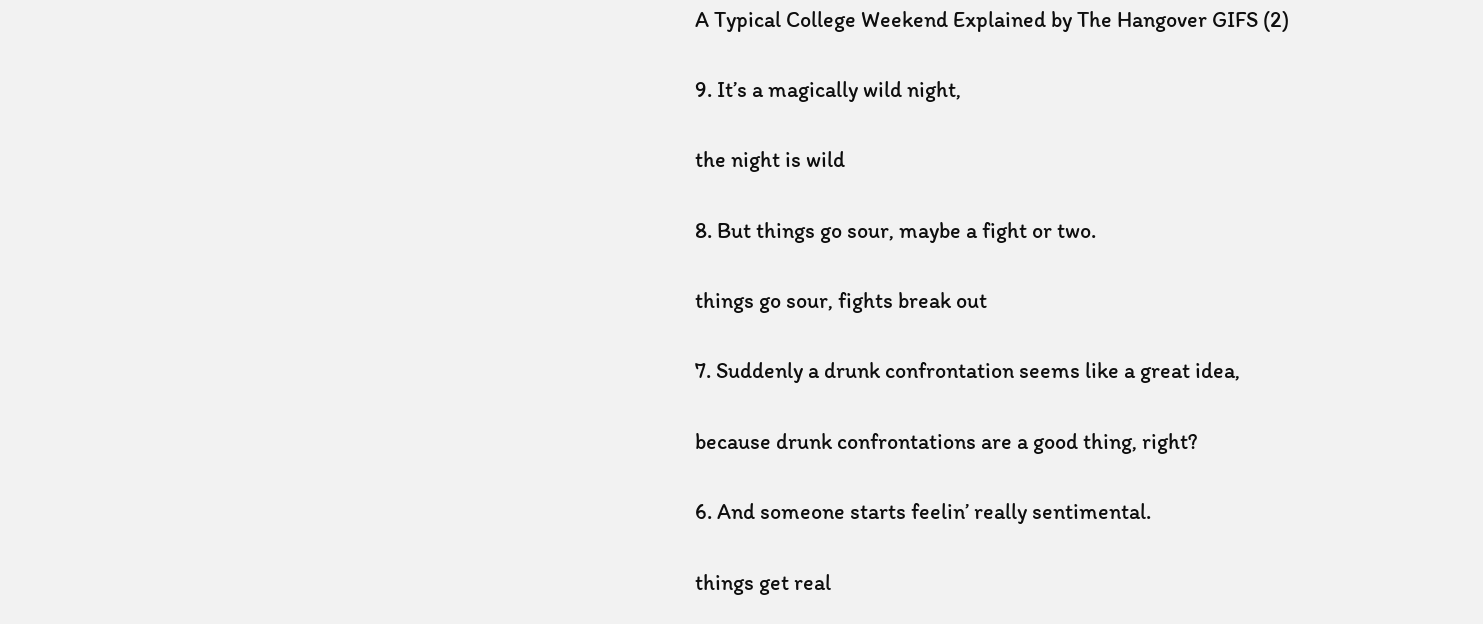A Typical College Weekend Explained by The Hangover GIFS (2)

9. It’s a magically wild night,

the night is wild

8. But things go sour, maybe a fight or two.

things go sour, fights break out

7. Suddenly a drunk confrontation seems like a great idea,

because drunk confrontations are a good thing, right?

6. And someone starts feelin’ really sentimental.

things get real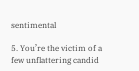sentimental

5. You’re the victim of a few unflattering candid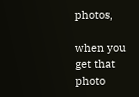photos,

when you get that photo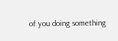of you doing something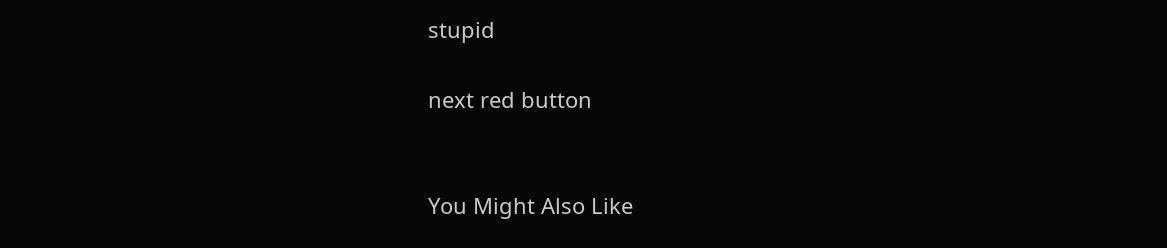stupid

next red button


You Might Also Like